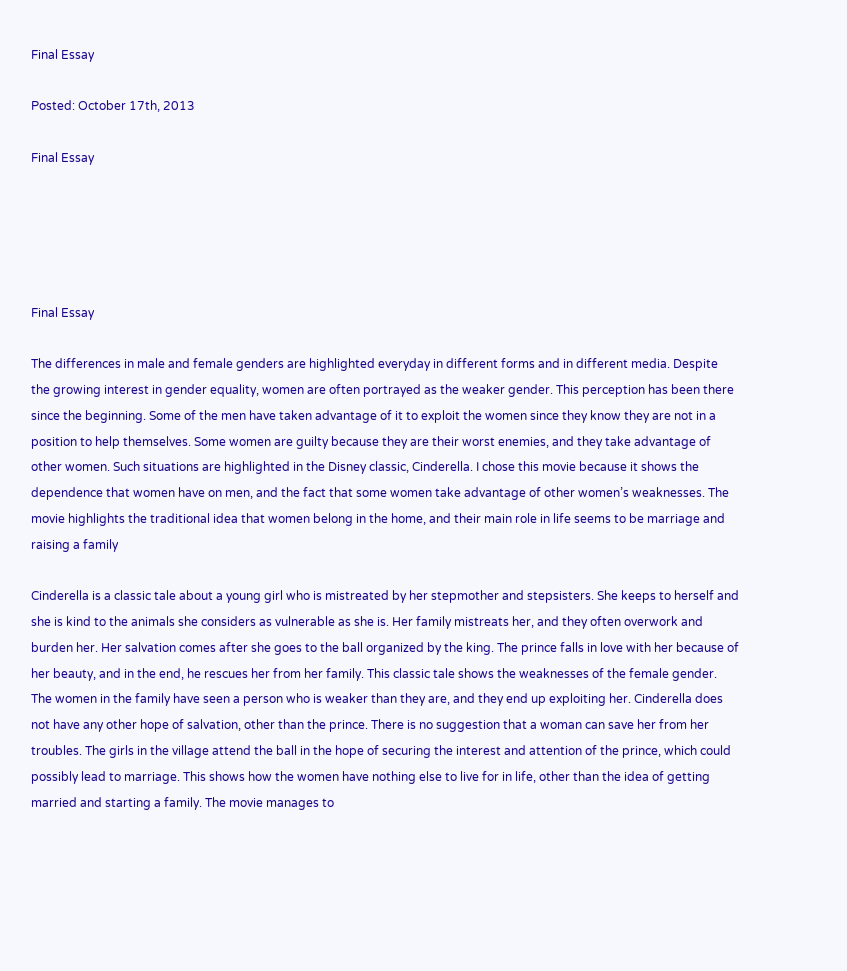Final Essay

Posted: October 17th, 2013

Final Essay





Final Essay

The differences in male and female genders are highlighted everyday in different forms and in different media. Despite the growing interest in gender equality, women are often portrayed as the weaker gender. This perception has been there since the beginning. Some of the men have taken advantage of it to exploit the women since they know they are not in a position to help themselves. Some women are guilty because they are their worst enemies, and they take advantage of other women. Such situations are highlighted in the Disney classic, Cinderella. I chose this movie because it shows the dependence that women have on men, and the fact that some women take advantage of other women’s weaknesses. The movie highlights the traditional idea that women belong in the home, and their main role in life seems to be marriage and raising a family

Cinderella is a classic tale about a young girl who is mistreated by her stepmother and stepsisters. She keeps to herself and she is kind to the animals she considers as vulnerable as she is. Her family mistreats her, and they often overwork and burden her. Her salvation comes after she goes to the ball organized by the king. The prince falls in love with her because of her beauty, and in the end, he rescues her from her family. This classic tale shows the weaknesses of the female gender. The women in the family have seen a person who is weaker than they are, and they end up exploiting her. Cinderella does not have any other hope of salvation, other than the prince. There is no suggestion that a woman can save her from her troubles. The girls in the village attend the ball in the hope of securing the interest and attention of the prince, which could possibly lead to marriage. This shows how the women have nothing else to live for in life, other than the idea of getting married and starting a family. The movie manages to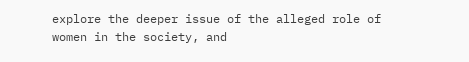explore the deeper issue of the alleged role of women in the society, and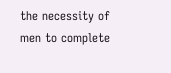the necessity of men to complete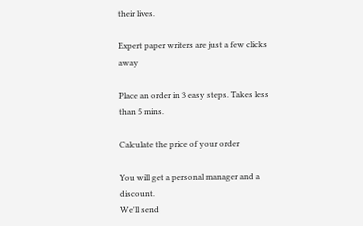their lives.

Expert paper writers are just a few clicks away

Place an order in 3 easy steps. Takes less than 5 mins.

Calculate the price of your order

You will get a personal manager and a discount.
We'll send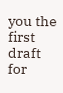you the first draft for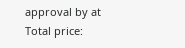approval by at
Total price: